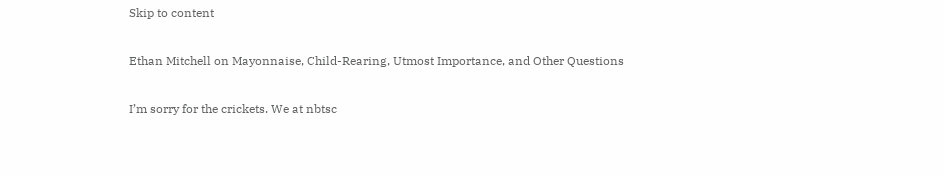Skip to content

Ethan Mitchell on Mayonnaise, Child-Rearing, Utmost Importance, and Other Questions

I’m sorry for the crickets. We at nbtsc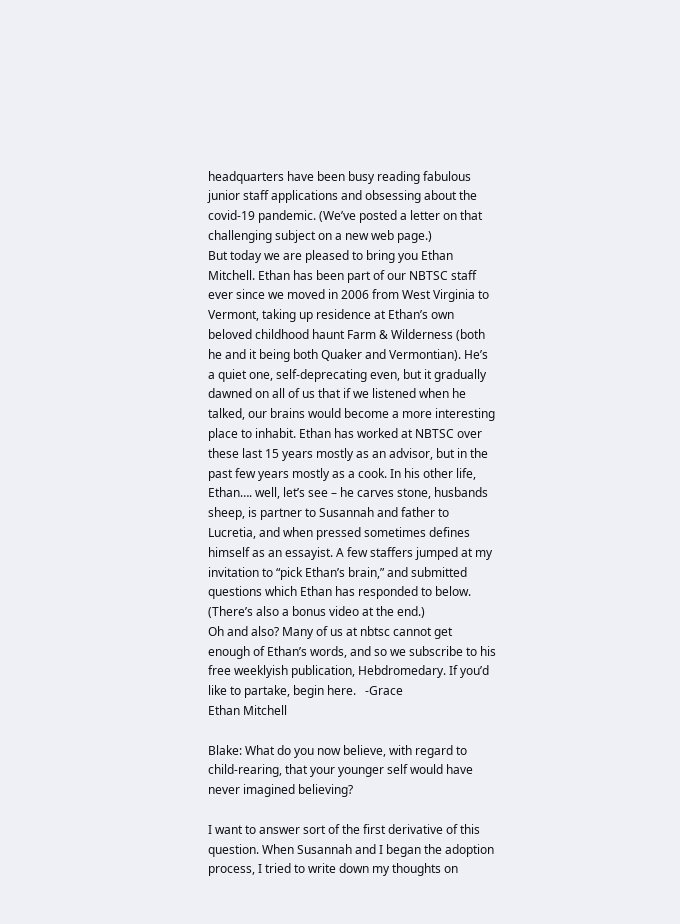headquarters have been busy reading fabulous junior staff applications and obsessing about the covid-19 pandemic. (We’ve posted a letter on that challenging subject on a new web page.)
But today we are pleased to bring you Ethan Mitchell. Ethan has been part of our NBTSC staff ever since we moved in 2006 from West Virginia to Vermont, taking up residence at Ethan’s own beloved childhood haunt Farm & Wilderness (both he and it being both Quaker and Vermontian). He’s a quiet one, self-deprecating even, but it gradually dawned on all of us that if we listened when he talked, our brains would become a more interesting place to inhabit. Ethan has worked at NBTSC over these last 15 years mostly as an advisor, but in the past few years mostly as a cook. In his other life, Ethan…. well, let’s see – he carves stone, husbands sheep, is partner to Susannah and father to Lucretia, and when pressed sometimes defines himself as an essayist. A few staffers jumped at my invitation to “pick Ethan’s brain,” and submitted questions which Ethan has responded to below.
(There’s also a bonus video at the end.)
Oh and also? Many of us at nbtsc cannot get enough of Ethan’s words, and so we subscribe to his free weeklyish publication, Hebdromedary. If you’d like to partake, begin here.   -Grace
Ethan Mitchell

Blake: What do you now believe, with regard to child-rearing, that your younger self would have never imagined believing?

I want to answer sort of the first derivative of this question. When Susannah and I began the adoption process, I tried to write down my thoughts on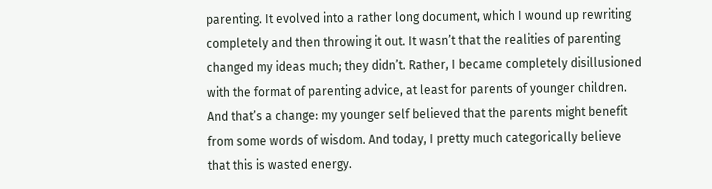parenting. It evolved into a rather long document, which I wound up rewriting completely and then throwing it out. It wasn’t that the realities of parenting changed my ideas much; they didn’t. Rather, I became completely disillusioned with the format of parenting advice, at least for parents of younger children. And that’s a change: my younger self believed that the parents might benefit from some words of wisdom. And today, I pretty much categorically believe that this is wasted energy.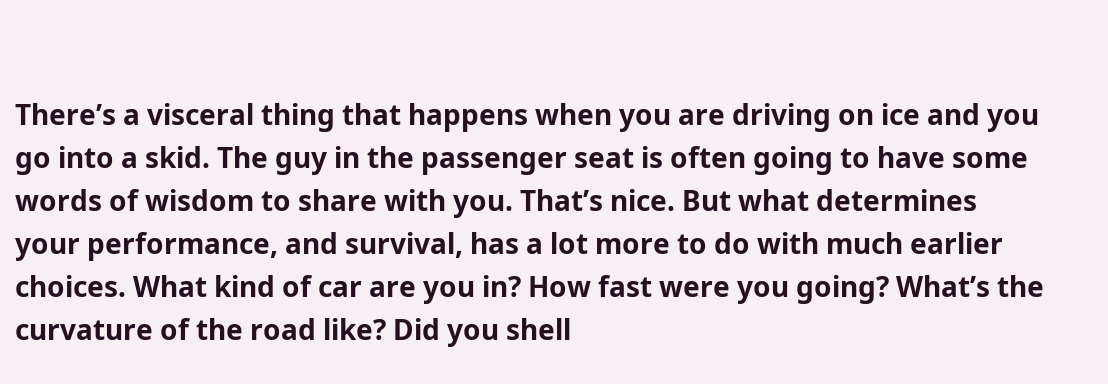There’s a visceral thing that happens when you are driving on ice and you go into a skid. The guy in the passenger seat is often going to have some words of wisdom to share with you. That’s nice. But what determines your performance, and survival, has a lot more to do with much earlier choices. What kind of car are you in? How fast were you going? What’s the curvature of the road like? Did you shell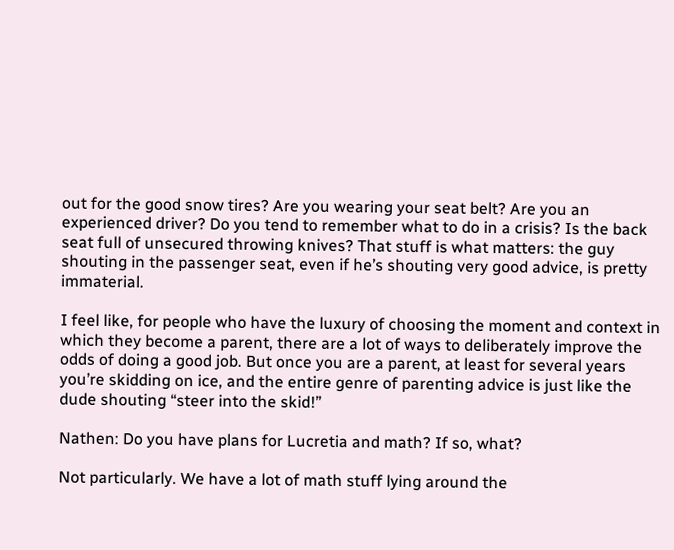out for the good snow tires? Are you wearing your seat belt? Are you an experienced driver? Do you tend to remember what to do in a crisis? Is the back seat full of unsecured throwing knives? That stuff is what matters: the guy shouting in the passenger seat, even if he’s shouting very good advice, is pretty immaterial.

I feel like, for people who have the luxury of choosing the moment and context in which they become a parent, there are a lot of ways to deliberately improve the odds of doing a good job. But once you are a parent, at least for several years you’re skidding on ice, and the entire genre of parenting advice is just like the dude shouting “steer into the skid!”

Nathen: Do you have plans for Lucretia and math? If so, what?

Not particularly. We have a lot of math stuff lying around the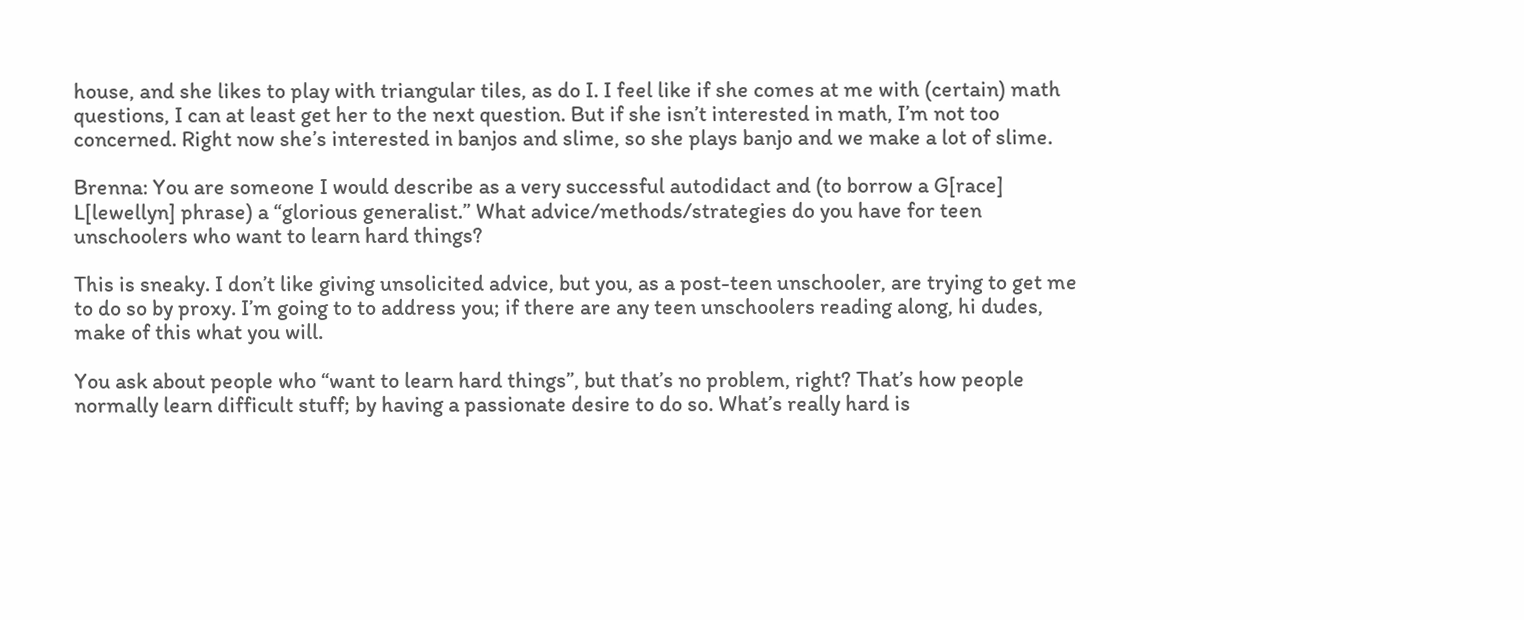house, and she likes to play with triangular tiles, as do I. I feel like if she comes at me with (certain) math questions, I can at least get her to the next question. But if she isn’t interested in math, I’m not too concerned. Right now she’s interested in banjos and slime, so she plays banjo and we make a lot of slime.

Brenna: You are someone I would describe as a very successful autodidact and (to borrow a G[race] L[lewellyn] phrase) a “glorious generalist.” What advice/methods/strategies do you have for teen unschoolers who want to learn hard things?

This is sneaky. I don’t like giving unsolicited advice, but you, as a post-teen unschooler, are trying to get me to do so by proxy. I’m going to to address you; if there are any teen unschoolers reading along, hi dudes, make of this what you will.

You ask about people who “want to learn hard things”, but that’s no problem, right? That’s how people normally learn difficult stuff; by having a passionate desire to do so. What’s really hard is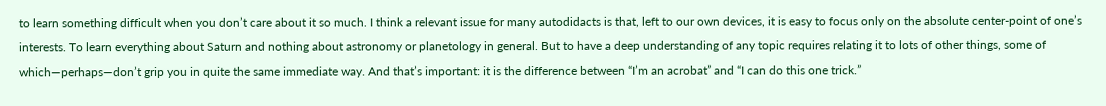to learn something difficult when you don’t care about it so much. I think a relevant issue for many autodidacts is that, left to our own devices, it is easy to focus only on the absolute center-point of one’s interests. To learn everything about Saturn and nothing about astronomy or planetology in general. But to have a deep understanding of any topic requires relating it to lots of other things, some of which—perhaps—don’t grip you in quite the same immediate way. And that’s important: it is the difference between “I’m an acrobat” and “I can do this one trick.”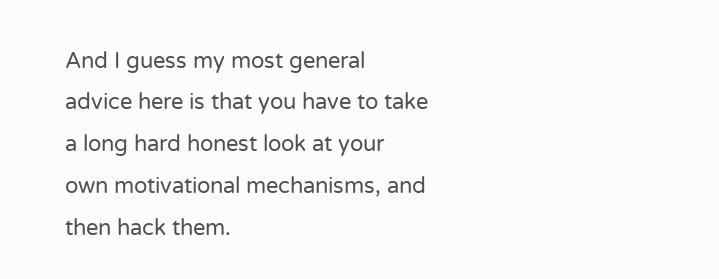And I guess my most general advice here is that you have to take a long hard honest look at your own motivational mechanisms, and then hack them.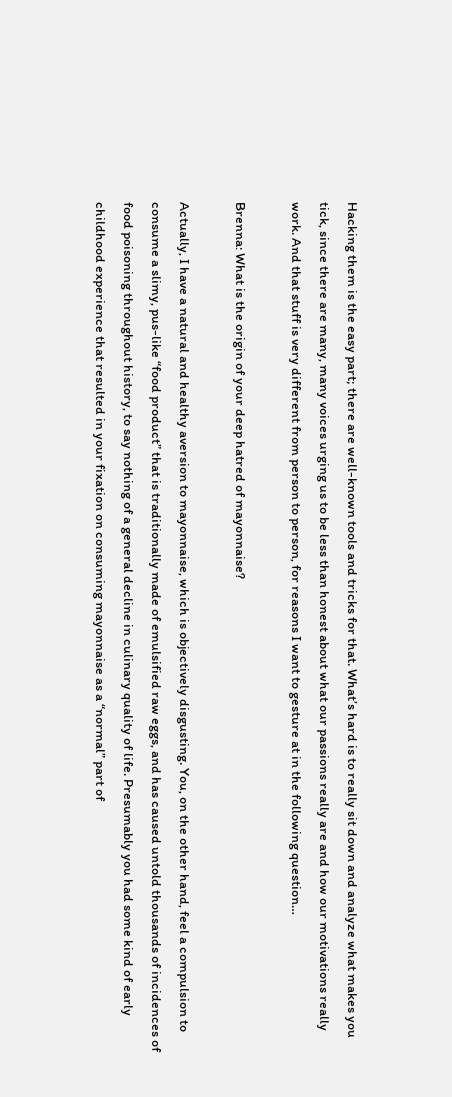Hacking them is the easy part; there are well-known tools and tricks for that. What’s hard is to really sit down and analyze what makes you tick, since there are many, many voices urging us to be less than honest about what our passions really are and how our motivations really work. And that stuff is very different from person to person, for reasons I want to gesture at in the following question…

Brenna: What is the origin of your deep hatred of mayonnaise?

Actually, I have a natural and healthy aversion to mayonnaise, which is objectively disgusting. You, on the other hand, feel a compulsion to consume a slimy, pus-like “food product” that is traditionally made of emulsified raw eggs, and has caused untold thousands of incidences of food poisoning throughout history, to say nothing of a general decline in culinary quality of life. Presumably you had some kind of early childhood experience that resulted in your fixation on consuming mayonnaise as a “normal” part of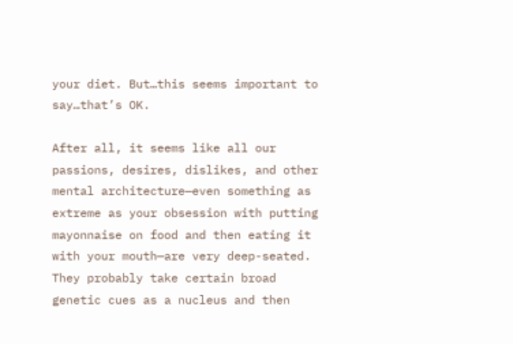your diet. But…this seems important to say…that’s OK.

After all, it seems like all our passions, desires, dislikes, and other mental architecture—even something as extreme as your obsession with putting mayonnaise on food and then eating it with your mouth—are very deep-seated. They probably take certain broad genetic cues as a nucleus and then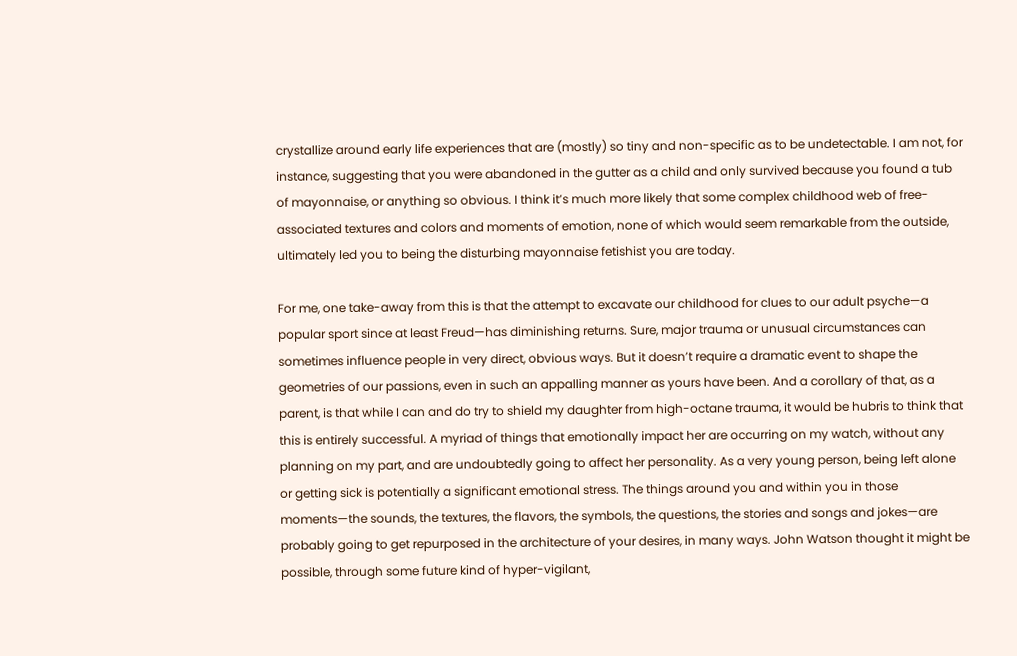crystallize around early life experiences that are (mostly) so tiny and non-specific as to be undetectable. I am not, for instance, suggesting that you were abandoned in the gutter as a child and only survived because you found a tub of mayonnaise, or anything so obvious. I think it’s much more likely that some complex childhood web of free-associated textures and colors and moments of emotion, none of which would seem remarkable from the outside, ultimately led you to being the disturbing mayonnaise fetishist you are today.

For me, one take-away from this is that the attempt to excavate our childhood for clues to our adult psyche—a popular sport since at least Freud—has diminishing returns. Sure, major trauma or unusual circumstances can sometimes influence people in very direct, obvious ways. But it doesn’t require a dramatic event to shape the geometries of our passions, even in such an appalling manner as yours have been. And a corollary of that, as a parent, is that while I can and do try to shield my daughter from high-octane trauma, it would be hubris to think that this is entirely successful. A myriad of things that emotionally impact her are occurring on my watch, without any planning on my part, and are undoubtedly going to affect her personality. As a very young person, being left alone or getting sick is potentially a significant emotional stress. The things around you and within you in those moments—the sounds, the textures, the flavors, the symbols, the questions, the stories and songs and jokes—are probably going to get repurposed in the architecture of your desires, in many ways. John Watson thought it might be possible, through some future kind of hyper-vigilant,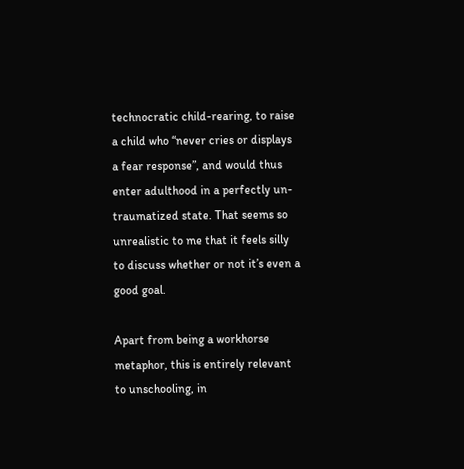technocratic child-rearing, to raise a child who “never cries or displays a fear response”, and would thus enter adulthood in a perfectly un-traumatized state. That seems so unrealistic to me that it feels silly to discuss whether or not it’s even a good goal.

Apart from being a workhorse metaphor, this is entirely relevant to unschooling, in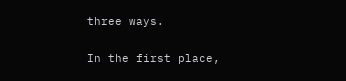three ways.

In the first place,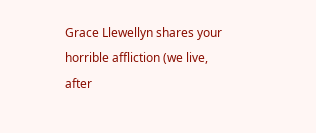Grace Llewellyn shares your horrible affliction (we live, after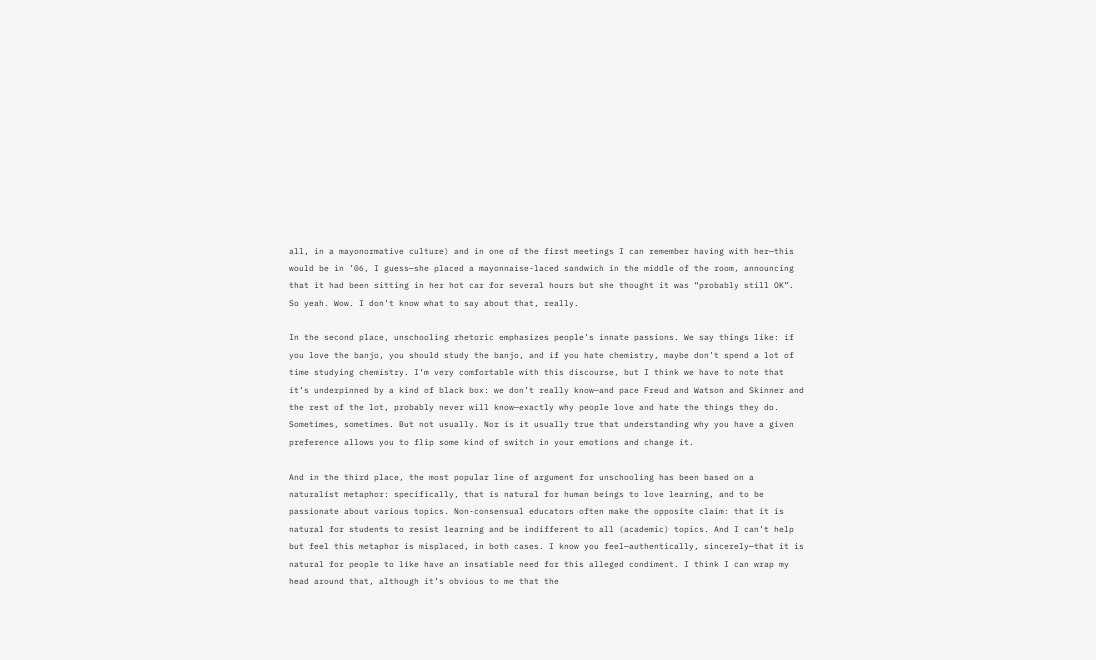all, in a mayonormative culture) and in one of the first meetings I can remember having with her—this would be in ’06, I guess—she placed a mayonnaise-laced sandwich in the middle of the room, announcing that it had been sitting in her hot car for several hours but she thought it was “probably still OK”. So yeah. Wow. I don’t know what to say about that, really.

In the second place, unschooling rhetoric emphasizes people’s innate passions. We say things like: if you love the banjo, you should study the banjo, and if you hate chemistry, maybe don’t spend a lot of time studying chemistry. I’m very comfortable with this discourse, but I think we have to note that it’s underpinned by a kind of black box: we don’t really know—and pace Freud and Watson and Skinner and the rest of the lot, probably never will know—exactly why people love and hate the things they do. Sometimes, sometimes. But not usually. Nor is it usually true that understanding why you have a given preference allows you to flip some kind of switch in your emotions and change it.

And in the third place, the most popular line of argument for unschooling has been based on a naturalist metaphor: specifically, that is natural for human beings to love learning, and to be passionate about various topics. Non-consensual educators often make the opposite claim: that it is natural for students to resist learning and be indifferent to all (academic) topics. And I can’t help but feel this metaphor is misplaced, in both cases. I know you feel—authentically, sincerely—that it is natural for people to like have an insatiable need for this alleged condiment. I think I can wrap my head around that, although it’s obvious to me that the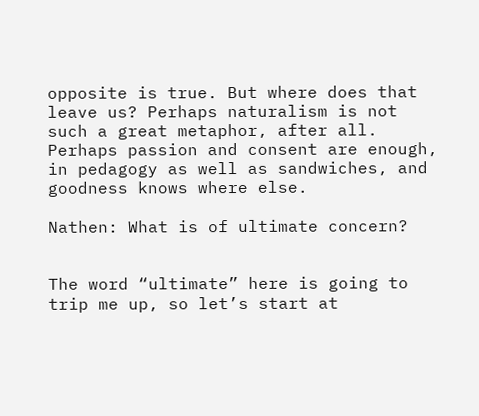opposite is true. But where does that leave us? Perhaps naturalism is not such a great metaphor, after all. Perhaps passion and consent are enough, in pedagogy as well as sandwiches, and goodness knows where else.

Nathen: What is of ultimate concern?


The word “ultimate” here is going to trip me up, so let’s start at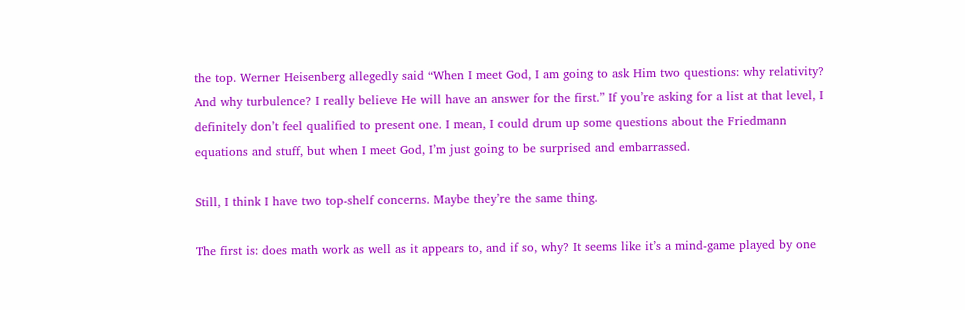the top. Werner Heisenberg allegedly said “When I meet God, I am going to ask Him two questions: why relativity? And why turbulence? I really believe He will have an answer for the first.” If you’re asking for a list at that level, I definitely don’t feel qualified to present one. I mean, I could drum up some questions about the Friedmann equations and stuff, but when I meet God, I’m just going to be surprised and embarrassed.

Still, I think I have two top-shelf concerns. Maybe they’re the same thing.

The first is: does math work as well as it appears to, and if so, why? It seems like it’s a mind-game played by one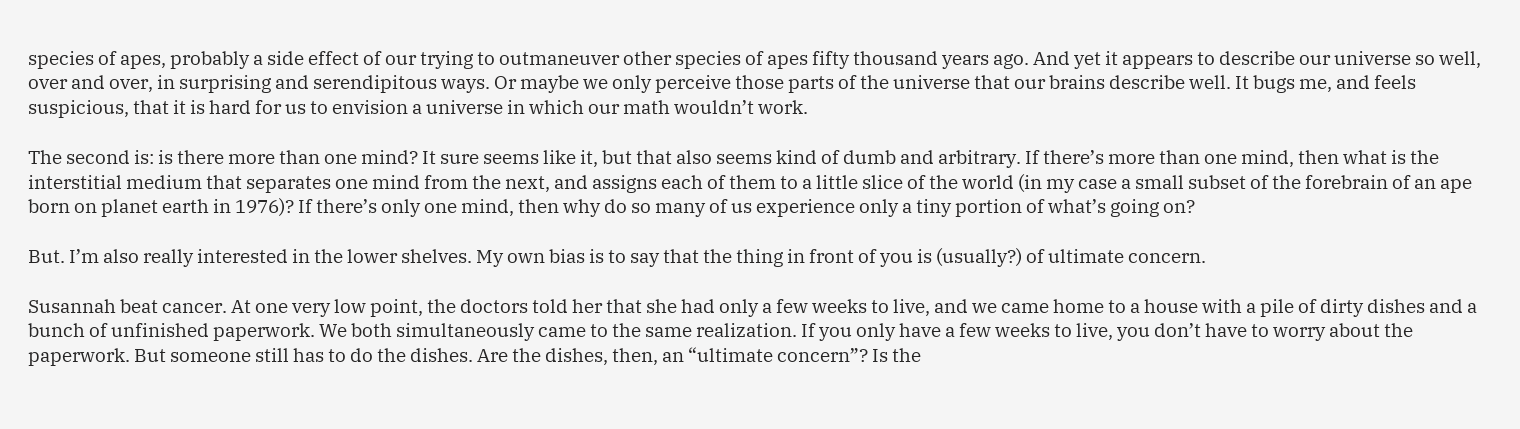species of apes, probably a side effect of our trying to outmaneuver other species of apes fifty thousand years ago. And yet it appears to describe our universe so well, over and over, in surprising and serendipitous ways. Or maybe we only perceive those parts of the universe that our brains describe well. It bugs me, and feels suspicious, that it is hard for us to envision a universe in which our math wouldn’t work.

The second is: is there more than one mind? It sure seems like it, but that also seems kind of dumb and arbitrary. If there’s more than one mind, then what is the interstitial medium that separates one mind from the next, and assigns each of them to a little slice of the world (in my case a small subset of the forebrain of an ape born on planet earth in 1976)? If there’s only one mind, then why do so many of us experience only a tiny portion of what’s going on?

But. I’m also really interested in the lower shelves. My own bias is to say that the thing in front of you is (usually?) of ultimate concern.

Susannah beat cancer. At one very low point, the doctors told her that she had only a few weeks to live, and we came home to a house with a pile of dirty dishes and a bunch of unfinished paperwork. We both simultaneously came to the same realization. If you only have a few weeks to live, you don’t have to worry about the paperwork. But someone still has to do the dishes. Are the dishes, then, an “ultimate concern”? Is the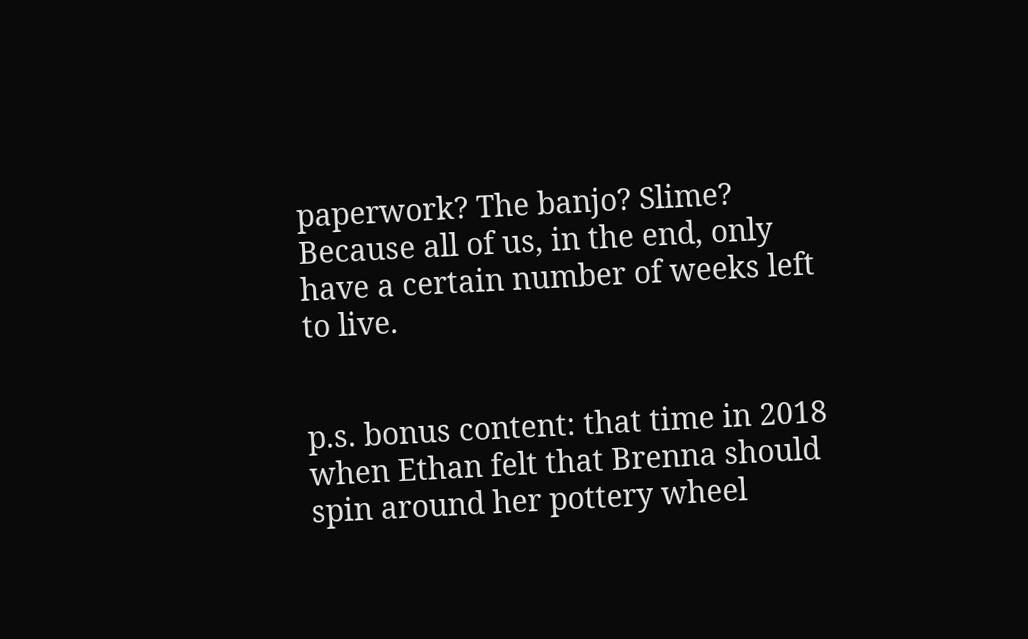paperwork? The banjo? Slime? Because all of us, in the end, only have a certain number of weeks left to live.


p.s. bonus content: that time in 2018 when Ethan felt that Brenna should spin around her pottery wheel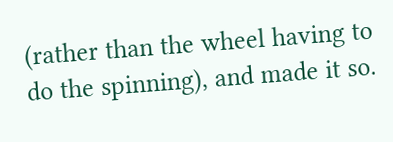(rather than the wheel having to do the spinning), and made it so.